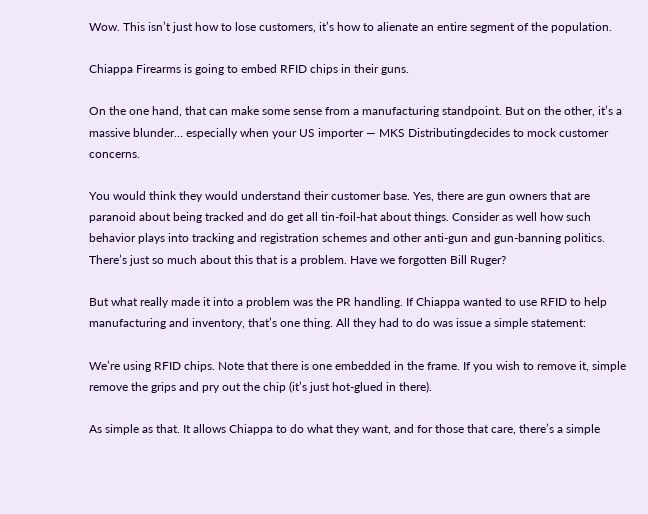Wow. This isn’t just how to lose customers, it’s how to alienate an entire segment of the population.

Chiappa Firearms is going to embed RFID chips in their guns.

On the one hand, that can make some sense from a manufacturing standpoint. But on the other, it’s a massive blunder… especially when your US importer — MKS Distributingdecides to mock customer concerns.

You would think they would understand their customer base. Yes, there are gun owners that are paranoid about being tracked and do get all tin-foil-hat about things. Consider as well how such behavior plays into tracking and registration schemes and other anti-gun and gun-banning politics. There’s just so much about this that is a problem. Have we forgotten Bill Ruger?

But what really made it into a problem was the PR handling. If Chiappa wanted to use RFID to help manufacturing and inventory, that’s one thing. All they had to do was issue a simple statement:

We’re using RFID chips. Note that there is one embedded in the frame. If you wish to remove it, simple remove the grips and pry out the chip (it’s just hot-glued in there).

As simple as that. It allows Chiappa to do what they want, and for those that care, there’s a simple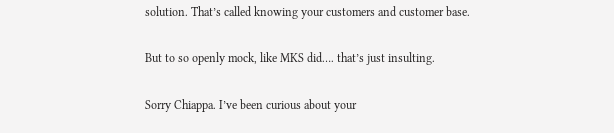solution. That’s called knowing your customers and customer base.

But to so openly mock, like MKS did…. that’s just insulting.

Sorry Chiappa. I’ve been curious about your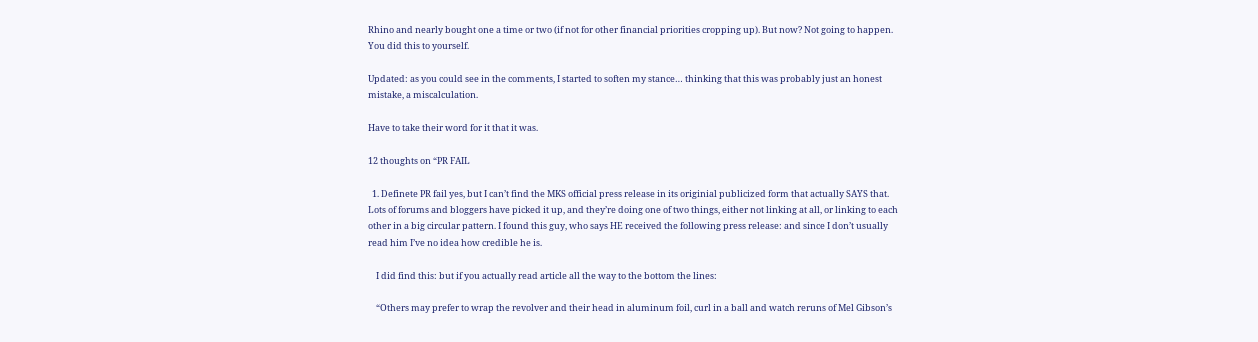Rhino and nearly bought one a time or two (if not for other financial priorities cropping up). But now? Not going to happen. You did this to yourself.

Updated: as you could see in the comments, I started to soften my stance… thinking that this was probably just an honest mistake, a miscalculation.

Have to take their word for it that it was.

12 thoughts on “PR FAIL

  1. Definete PR fail yes, but I can’t find the MKS official press release in its originial publicized form that actually SAYS that. Lots of forums and bloggers have picked it up, and they’re doing one of two things, either not linking at all, or linking to each other in a big circular pattern. I found this guy, who says HE received the following press release: and since I don’t usually read him I’ve no idea how credible he is.

    I did find this: but if you actually read article all the way to the bottom the lines:

    “Others may prefer to wrap the revolver and their head in aluminum foil, curl in a ball and watch reruns of Mel Gibson’s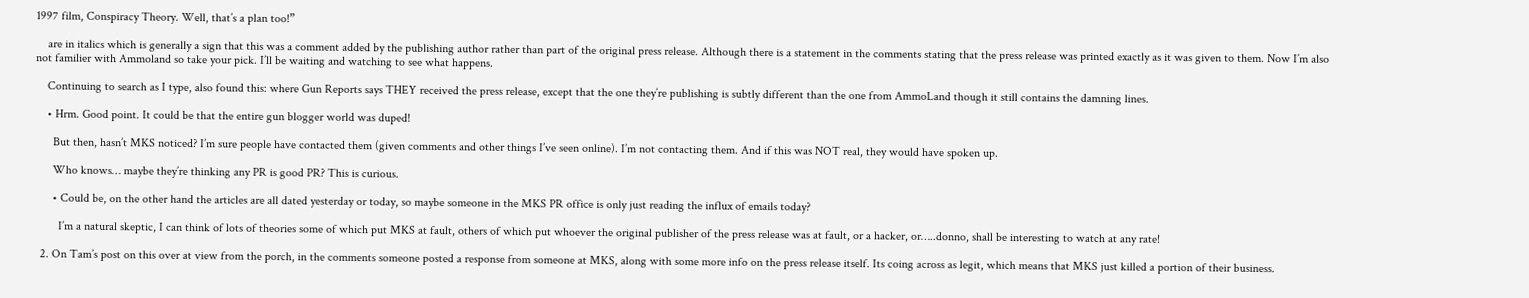1997 film, Conspiracy Theory. Well, that’s a plan too!”

    are in italics which is generally a sign that this was a comment added by the publishing author rather than part of the original press release. Although there is a statement in the comments stating that the press release was printed exactly as it was given to them. Now I’m also not familier with Ammoland so take your pick. I’ll be waiting and watching to see what happens.

    Continuing to search as I type, also found this: where Gun Reports says THEY received the press release, except that the one they’re publishing is subtly different than the one from AmmoLand though it still contains the damning lines.

    • Hrm. Good point. It could be that the entire gun blogger world was duped!

      But then, hasn’t MKS noticed? I’m sure people have contacted them (given comments and other things I’ve seen online). I’m not contacting them. And if this was NOT real, they would have spoken up.

      Who knows… maybe they’re thinking any PR is good PR? This is curious.

      • Could be, on the other hand the articles are all dated yesterday or today, so maybe someone in the MKS PR office is only just reading the influx of emails today?

        I’m a natural skeptic, I can think of lots of theories some of which put MKS at fault, others of which put whoever the original publisher of the press release was at fault, or a hacker, or…..donno, shall be interesting to watch at any rate!

  2. On Tam’s post on this over at view from the porch, in the comments someone posted a response from someone at MKS, along with some more info on the press release itself. Its coing across as legit, which means that MKS just killed a portion of their business.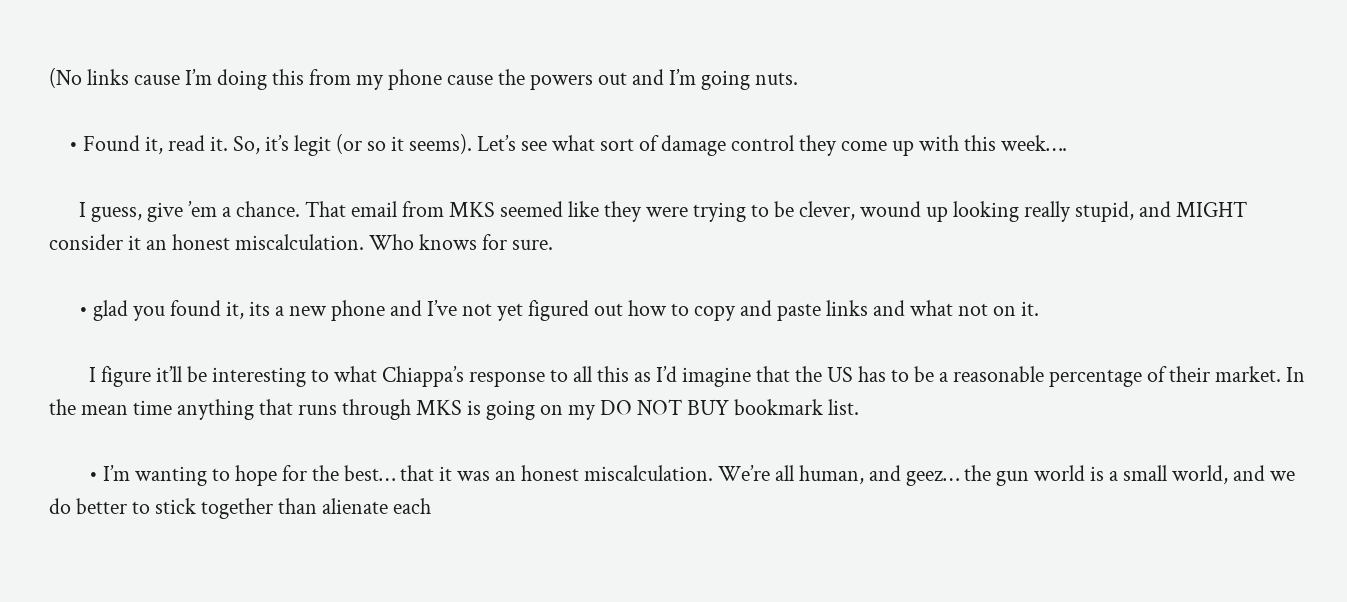(No links cause I’m doing this from my phone cause the powers out and I’m going nuts.

    • Found it, read it. So, it’s legit (or so it seems). Let’s see what sort of damage control they come up with this week….

      I guess, give ’em a chance. That email from MKS seemed like they were trying to be clever, wound up looking really stupid, and MIGHT consider it an honest miscalculation. Who knows for sure.

      • glad you found it, its a new phone and I’ve not yet figured out how to copy and paste links and what not on it.

        I figure it’ll be interesting to what Chiappa’s response to all this as I’d imagine that the US has to be a reasonable percentage of their market. In the mean time anything that runs through MKS is going on my DO NOT BUY bookmark list.

        • I’m wanting to hope for the best… that it was an honest miscalculation. We’re all human, and geez… the gun world is a small world, and we do better to stick together than alienate each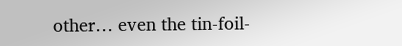other… even the tin-foil-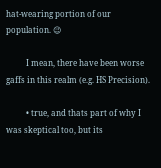hat-wearing portion of our population. 😉

          I mean, there have been worse gaffs in this realm (e.g. HS Precision).

          • true, and thats part of why I was skeptical too, but its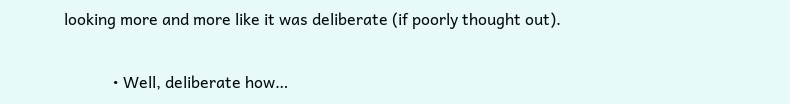looking more and more like it was deliberate (if poorly thought out).

            • Well, deliberate how…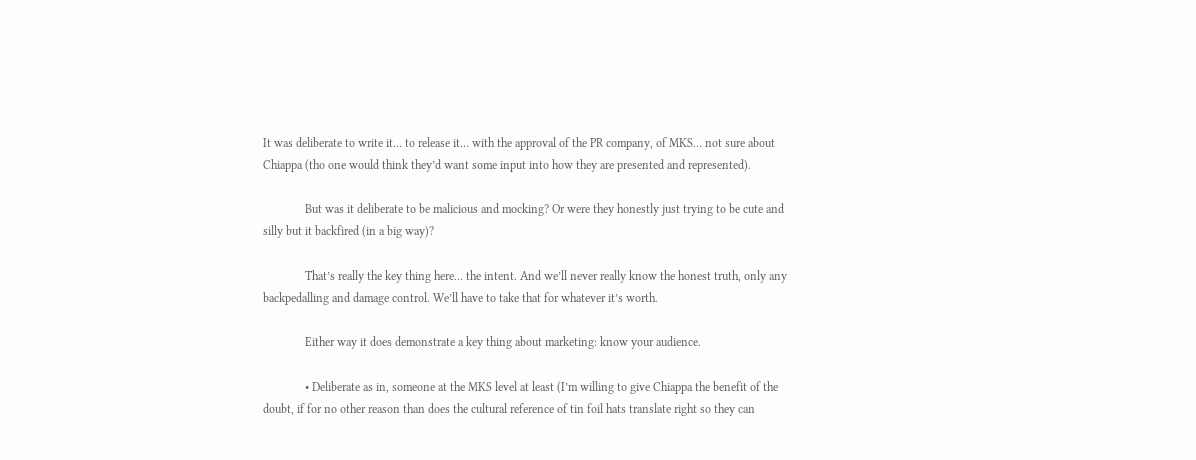It was deliberate to write it… to release it… with the approval of the PR company, of MKS… not sure about Chiappa (tho one would think they’d want some input into how they are presented and represented).

              But was it deliberate to be malicious and mocking? Or were they honestly just trying to be cute and silly but it backfired (in a big way)?

              That’s really the key thing here… the intent. And we’ll never really know the honest truth, only any backpedalling and damage control. We’ll have to take that for whatever it’s worth.

              Either way it does demonstrate a key thing about marketing: know your audience.

              • Deliberate as in, someone at the MKS level at least (I’m willing to give Chiappa the benefit of the doubt, if for no other reason than does the cultural reference of tin foil hats translate right so they can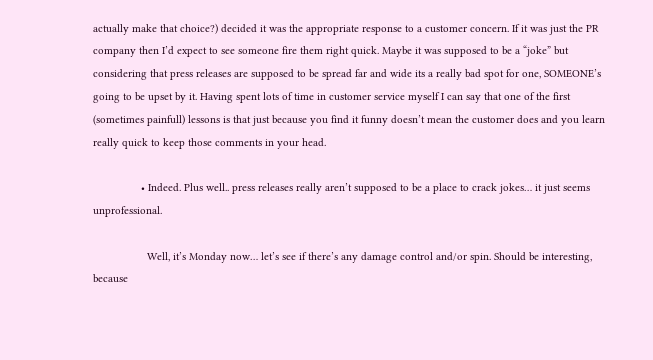actually make that choice?) decided it was the appropriate response to a customer concern. If it was just the PR company then I’d expect to see someone fire them right quick. Maybe it was supposed to be a “joke” but considering that press releases are supposed to be spread far and wide its a really bad spot for one, SOMEONE’s going to be upset by it. Having spent lots of time in customer service myself I can say that one of the first (sometimes painfull) lessons is that just because you find it funny doesn’t mean the customer does and you learn really quick to keep those comments in your head.

                • Indeed. Plus well.. press releases really aren’t supposed to be a place to crack jokes… it just seems unprofessional.

                  Well, it’s Monday now… let’s see if there’s any damage control and/or spin. Should be interesting, because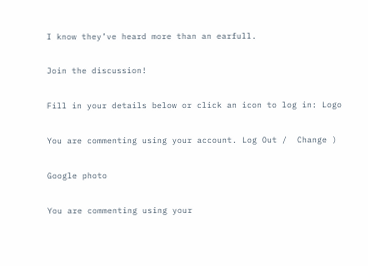I know they’ve heard more than an earfull.

Join the discussion!

Fill in your details below or click an icon to log in: Logo

You are commenting using your account. Log Out /  Change )

Google photo

You are commenting using your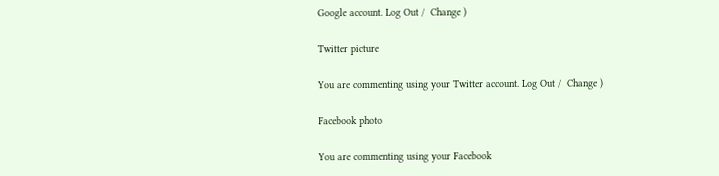Google account. Log Out /  Change )

Twitter picture

You are commenting using your Twitter account. Log Out /  Change )

Facebook photo

You are commenting using your Facebook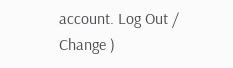account. Log Out /  Change )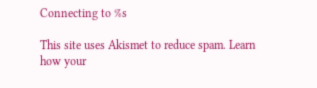Connecting to %s

This site uses Akismet to reduce spam. Learn how your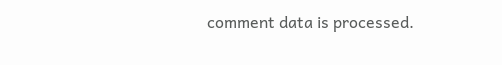comment data is processed.